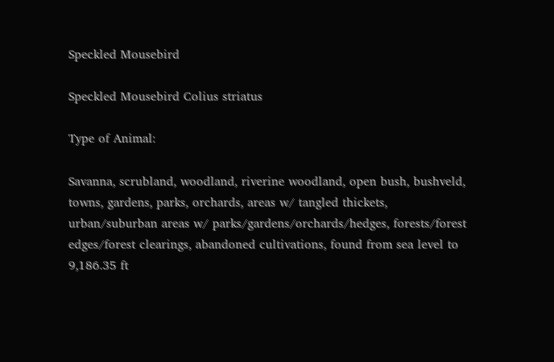Speckled Mousebird

Speckled Mousebird Colius striatus

Type of Animal:

Savanna, scrubland, woodland, riverine woodland, open bush, bushveld, towns, gardens, parks, orchards, areas w/ tangled thickets, urban/suburban areas w/ parks/gardens/orchards/hedges, forests/forest edges/forest clearings, abandoned cultivations, found from sea level to 9,186.35 ft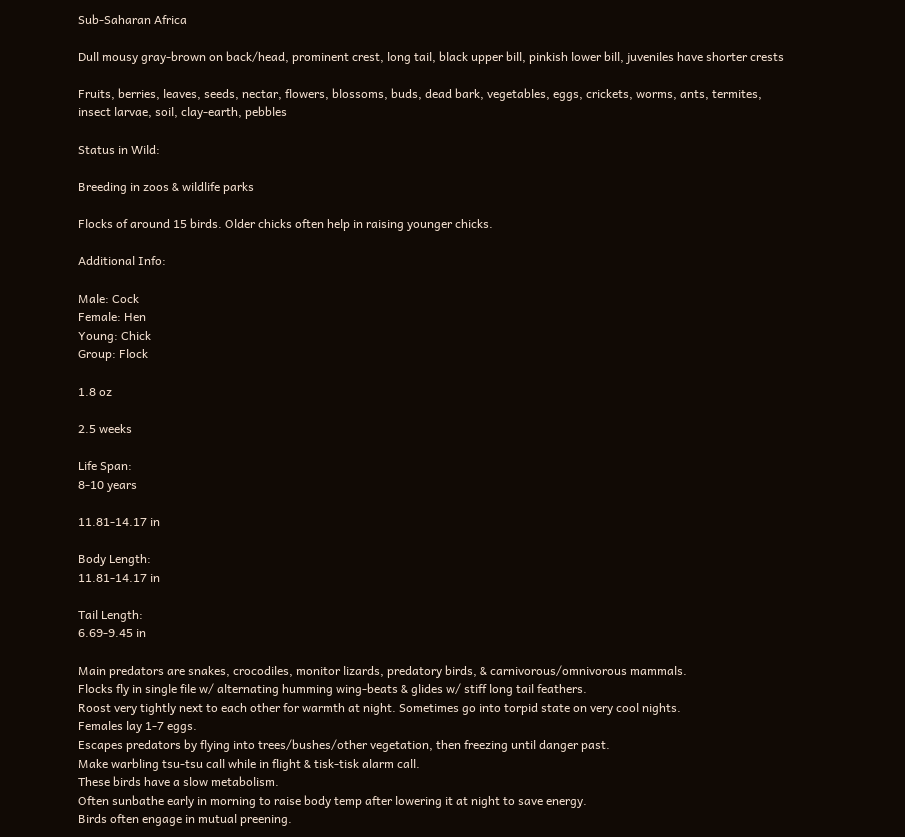Sub-Saharan Africa

Dull mousy gray-brown on back/head, prominent crest, long tail, black upper bill, pinkish lower bill, juveniles have shorter crests

Fruits, berries, leaves, seeds, nectar, flowers, blossoms, buds, dead bark, vegetables, eggs, crickets, worms, ants, termites, insect larvae, soil, clay-earth, pebbles

Status in Wild:

Breeding in zoos & wildlife parks

Flocks of around 15 birds. Older chicks often help in raising younger chicks.

Additional Info:

Male: Cock
Female: Hen
Young: Chick
Group: Flock

1.8 oz

2.5 weeks

Life Span:
8-10 years

11.81-14.17 in

Body Length:
11.81-14.17 in

Tail Length:
6.69-9.45 in

Main predators are snakes, crocodiles, monitor lizards, predatory birds, & carnivorous/omnivorous mammals.
Flocks fly in single file w/ alternating humming wing-beats & glides w/ stiff long tail feathers.
Roost very tightly next to each other for warmth at night. Sometimes go into torpid state on very cool nights.
Females lay 1-7 eggs.
Escapes predators by flying into trees/bushes/other vegetation, then freezing until danger past.
Make warbling tsu-tsu call while in flight & tisk-tisk alarm call.
These birds have a slow metabolism.
Often sunbathe early in morning to raise body temp after lowering it at night to save energy.
Birds often engage in mutual preening.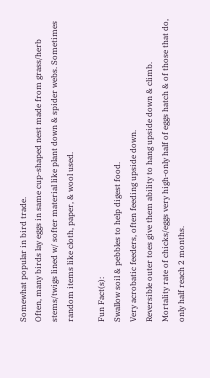Somewhat popular in bird trade.
Often, many birds lay eggs in same cup-shaped nest made from grass/herb stems/twigs lined w/ softer material like plant down & spider webs. Sometimes random items like cloth, paper, & wool used.

Fun Fact(s):
Swallow soil & pebbles to help digest food.
Very acrobatic feeders, often feeding upside down.
Reversible outer toes give them ability to hang upside down & climb.
Mortality rate of chicks/eggs very high-only half of eggs hatch & of those that do, only half reach 2 months.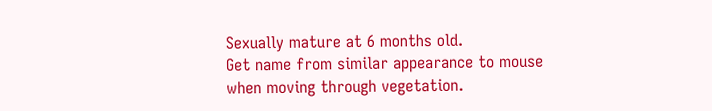Sexually mature at 6 months old.
Get name from similar appearance to mouse when moving through vegetation.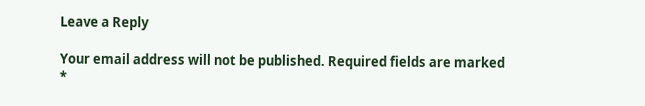Leave a Reply

Your email address will not be published. Required fields are marked *